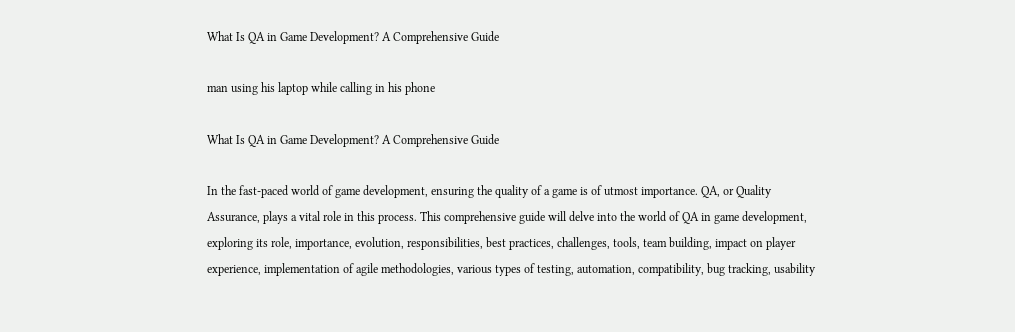What Is QA in Game Development? A Comprehensive Guide

man using his laptop while calling in his phone

What Is QA in Game Development? A Comprehensive Guide

In the fast-paced world of game development, ensuring the quality of a game is of utmost importance. QA, or Quality Assurance, plays a vital role in this process. This comprehensive guide will delve into the world of QA in game development, exploring its role, importance, evolution, responsibilities, best practices, challenges, tools, team building, impact on player experience, implementation of agile methodologies, various types of testing, automation, compatibility, bug tracking, usability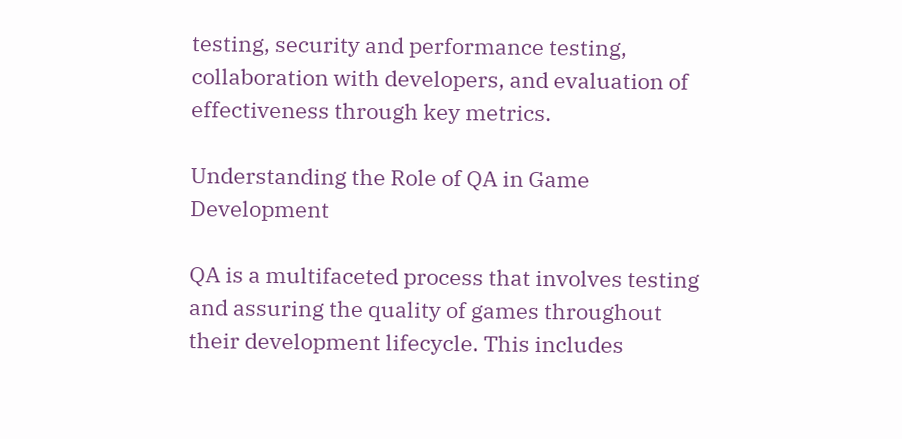testing, security and performance testing, collaboration with developers, and evaluation of effectiveness through key metrics.

Understanding the Role of QA in Game Development

QA is a multifaceted process that involves testing and assuring the quality of games throughout their development lifecycle. This includes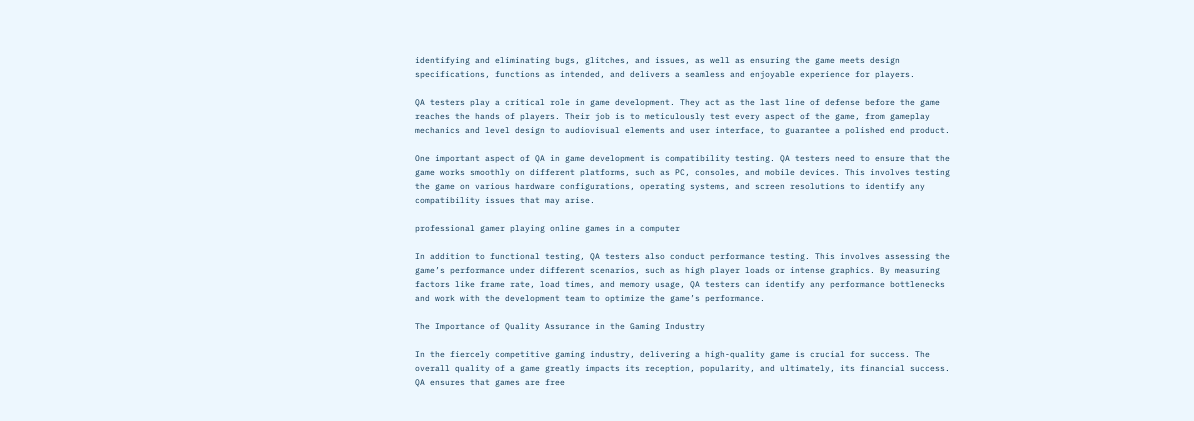identifying and eliminating bugs, glitches, and issues, as well as ensuring the game meets design specifications, functions as intended, and delivers a seamless and enjoyable experience for players.

QA testers play a critical role in game development. They act as the last line of defense before the game reaches the hands of players. Their job is to meticulously test every aspect of the game, from gameplay mechanics and level design to audiovisual elements and user interface, to guarantee a polished end product.

One important aspect of QA in game development is compatibility testing. QA testers need to ensure that the game works smoothly on different platforms, such as PC, consoles, and mobile devices. This involves testing the game on various hardware configurations, operating systems, and screen resolutions to identify any compatibility issues that may arise.

professional gamer playing online games in a computer

In addition to functional testing, QA testers also conduct performance testing. This involves assessing the game’s performance under different scenarios, such as high player loads or intense graphics. By measuring factors like frame rate, load times, and memory usage, QA testers can identify any performance bottlenecks and work with the development team to optimize the game’s performance.

The Importance of Quality Assurance in the Gaming Industry

In the fiercely competitive gaming industry, delivering a high-quality game is crucial for success. The overall quality of a game greatly impacts its reception, popularity, and ultimately, its financial success. QA ensures that games are free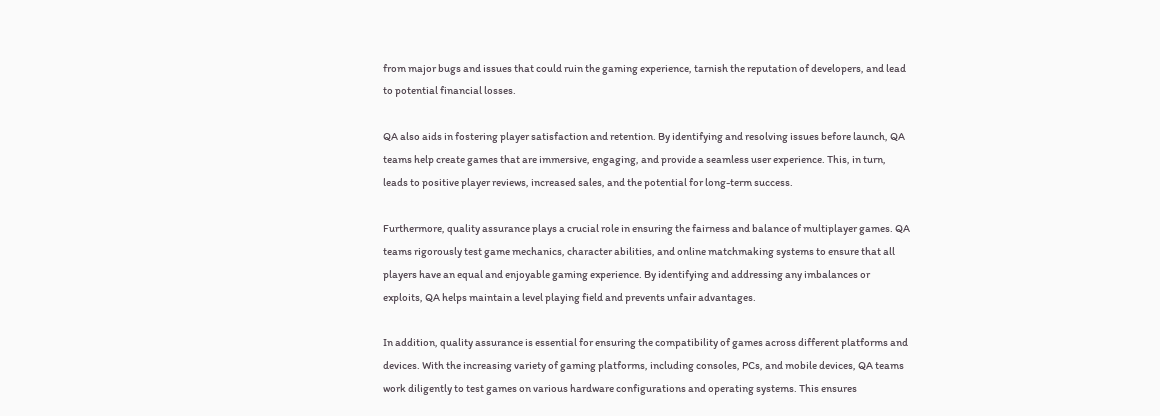from major bugs and issues that could ruin the gaming experience, tarnish the reputation of developers, and lead to potential financial losses.

QA also aids in fostering player satisfaction and retention. By identifying and resolving issues before launch, QA teams help create games that are immersive, engaging, and provide a seamless user experience. This, in turn, leads to positive player reviews, increased sales, and the potential for long-term success.

Furthermore, quality assurance plays a crucial role in ensuring the fairness and balance of multiplayer games. QA teams rigorously test game mechanics, character abilities, and online matchmaking systems to ensure that all players have an equal and enjoyable gaming experience. By identifying and addressing any imbalances or exploits, QA helps maintain a level playing field and prevents unfair advantages.

In addition, quality assurance is essential for ensuring the compatibility of games across different platforms and devices. With the increasing variety of gaming platforms, including consoles, PCs, and mobile devices, QA teams work diligently to test games on various hardware configurations and operating systems. This ensures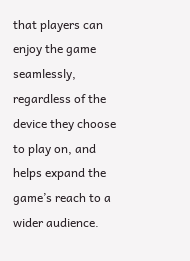that players can enjoy the game seamlessly, regardless of the device they choose to play on, and helps expand the game’s reach to a wider audience.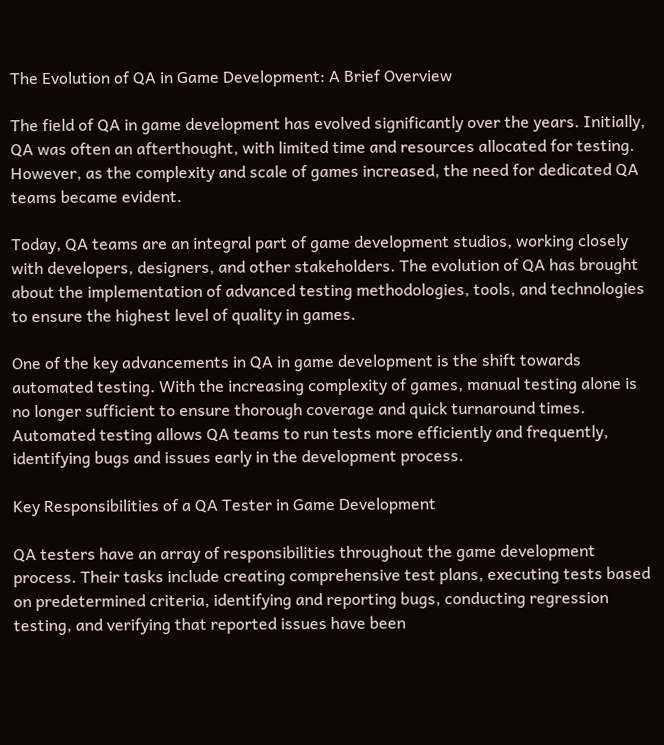The Evolution of QA in Game Development: A Brief Overview

The field of QA in game development has evolved significantly over the years. Initially, QA was often an afterthought, with limited time and resources allocated for testing. However, as the complexity and scale of games increased, the need for dedicated QA teams became evident.

Today, QA teams are an integral part of game development studios, working closely with developers, designers, and other stakeholders. The evolution of QA has brought about the implementation of advanced testing methodologies, tools, and technologies to ensure the highest level of quality in games.

One of the key advancements in QA in game development is the shift towards automated testing. With the increasing complexity of games, manual testing alone is no longer sufficient to ensure thorough coverage and quick turnaround times. Automated testing allows QA teams to run tests more efficiently and frequently, identifying bugs and issues early in the development process.

Key Responsibilities of a QA Tester in Game Development

QA testers have an array of responsibilities throughout the game development process. Their tasks include creating comprehensive test plans, executing tests based on predetermined criteria, identifying and reporting bugs, conducting regression testing, and verifying that reported issues have been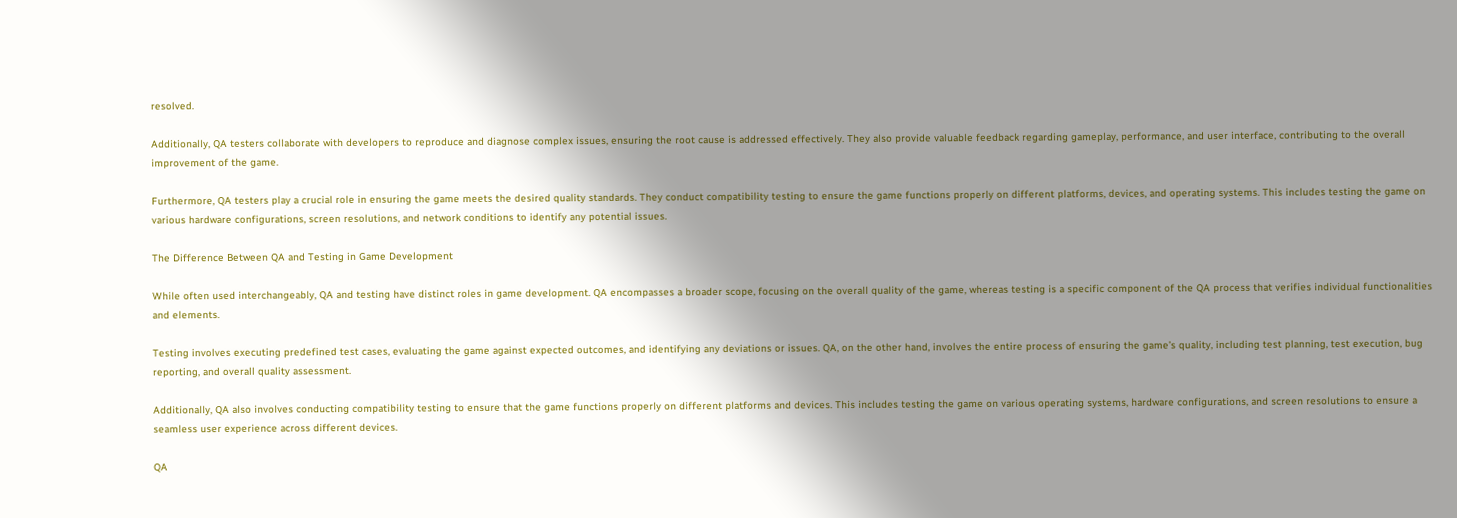resolved.

Additionally, QA testers collaborate with developers to reproduce and diagnose complex issues, ensuring the root cause is addressed effectively. They also provide valuable feedback regarding gameplay, performance, and user interface, contributing to the overall improvement of the game.

Furthermore, QA testers play a crucial role in ensuring the game meets the desired quality standards. They conduct compatibility testing to ensure the game functions properly on different platforms, devices, and operating systems. This includes testing the game on various hardware configurations, screen resolutions, and network conditions to identify any potential issues.

The Difference Between QA and Testing in Game Development

While often used interchangeably, QA and testing have distinct roles in game development. QA encompasses a broader scope, focusing on the overall quality of the game, whereas testing is a specific component of the QA process that verifies individual functionalities and elements.

Testing involves executing predefined test cases, evaluating the game against expected outcomes, and identifying any deviations or issues. QA, on the other hand, involves the entire process of ensuring the game’s quality, including test planning, test execution, bug reporting, and overall quality assessment.

Additionally, QA also involves conducting compatibility testing to ensure that the game functions properly on different platforms and devices. This includes testing the game on various operating systems, hardware configurations, and screen resolutions to ensure a seamless user experience across different devices.

QA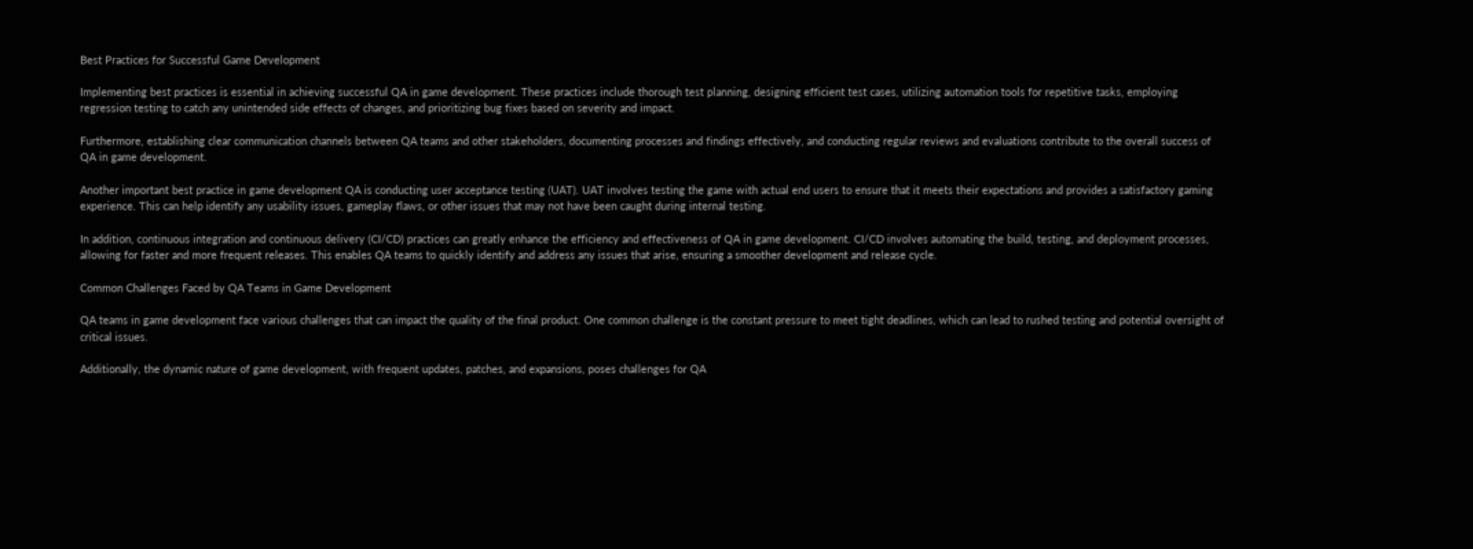Best Practices for Successful Game Development

Implementing best practices is essential in achieving successful QA in game development. These practices include thorough test planning, designing efficient test cases, utilizing automation tools for repetitive tasks, employing regression testing to catch any unintended side effects of changes, and prioritizing bug fixes based on severity and impact.

Furthermore, establishing clear communication channels between QA teams and other stakeholders, documenting processes and findings effectively, and conducting regular reviews and evaluations contribute to the overall success of QA in game development.

Another important best practice in game development QA is conducting user acceptance testing (UAT). UAT involves testing the game with actual end users to ensure that it meets their expectations and provides a satisfactory gaming experience. This can help identify any usability issues, gameplay flaws, or other issues that may not have been caught during internal testing.

In addition, continuous integration and continuous delivery (CI/CD) practices can greatly enhance the efficiency and effectiveness of QA in game development. CI/CD involves automating the build, testing, and deployment processes, allowing for faster and more frequent releases. This enables QA teams to quickly identify and address any issues that arise, ensuring a smoother development and release cycle.

Common Challenges Faced by QA Teams in Game Development

QA teams in game development face various challenges that can impact the quality of the final product. One common challenge is the constant pressure to meet tight deadlines, which can lead to rushed testing and potential oversight of critical issues.

Additionally, the dynamic nature of game development, with frequent updates, patches, and expansions, poses challenges for QA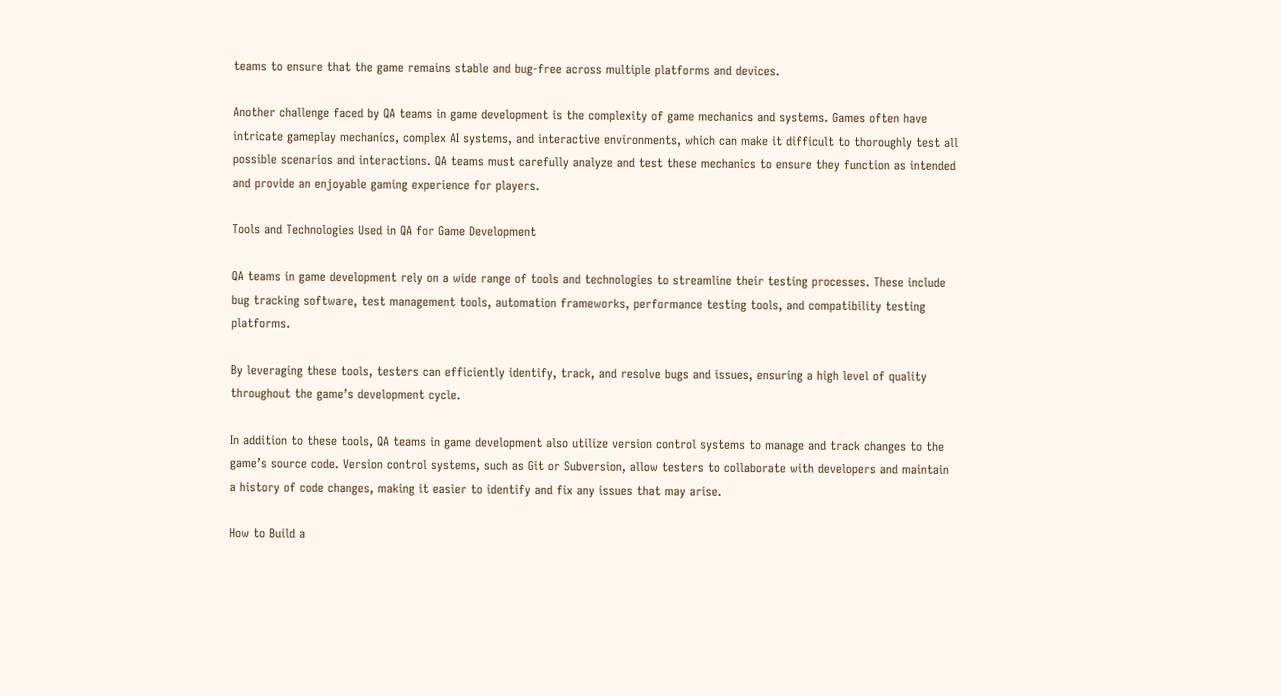teams to ensure that the game remains stable and bug-free across multiple platforms and devices.

Another challenge faced by QA teams in game development is the complexity of game mechanics and systems. Games often have intricate gameplay mechanics, complex AI systems, and interactive environments, which can make it difficult to thoroughly test all possible scenarios and interactions. QA teams must carefully analyze and test these mechanics to ensure they function as intended and provide an enjoyable gaming experience for players.

Tools and Technologies Used in QA for Game Development

QA teams in game development rely on a wide range of tools and technologies to streamline their testing processes. These include bug tracking software, test management tools, automation frameworks, performance testing tools, and compatibility testing platforms.

By leveraging these tools, testers can efficiently identify, track, and resolve bugs and issues, ensuring a high level of quality throughout the game’s development cycle.

In addition to these tools, QA teams in game development also utilize version control systems to manage and track changes to the game’s source code. Version control systems, such as Git or Subversion, allow testers to collaborate with developers and maintain a history of code changes, making it easier to identify and fix any issues that may arise.

How to Build a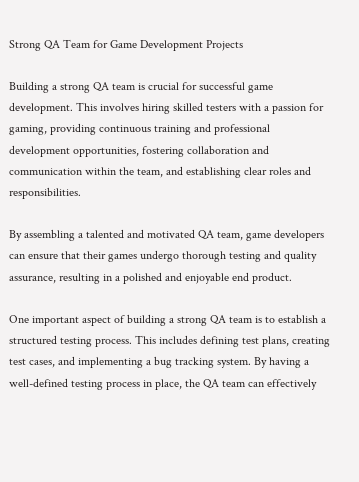Strong QA Team for Game Development Projects

Building a strong QA team is crucial for successful game development. This involves hiring skilled testers with a passion for gaming, providing continuous training and professional development opportunities, fostering collaboration and communication within the team, and establishing clear roles and responsibilities.

By assembling a talented and motivated QA team, game developers can ensure that their games undergo thorough testing and quality assurance, resulting in a polished and enjoyable end product.

One important aspect of building a strong QA team is to establish a structured testing process. This includes defining test plans, creating test cases, and implementing a bug tracking system. By having a well-defined testing process in place, the QA team can effectively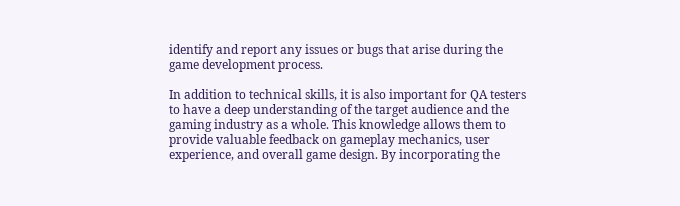identify and report any issues or bugs that arise during the game development process.

In addition to technical skills, it is also important for QA testers to have a deep understanding of the target audience and the gaming industry as a whole. This knowledge allows them to provide valuable feedback on gameplay mechanics, user experience, and overall game design. By incorporating the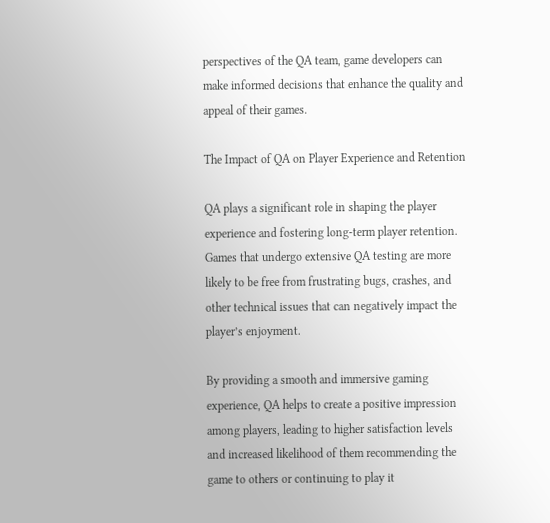perspectives of the QA team, game developers can make informed decisions that enhance the quality and appeal of their games.

The Impact of QA on Player Experience and Retention

QA plays a significant role in shaping the player experience and fostering long-term player retention. Games that undergo extensive QA testing are more likely to be free from frustrating bugs, crashes, and other technical issues that can negatively impact the player’s enjoyment.

By providing a smooth and immersive gaming experience, QA helps to create a positive impression among players, leading to higher satisfaction levels and increased likelihood of them recommending the game to others or continuing to play it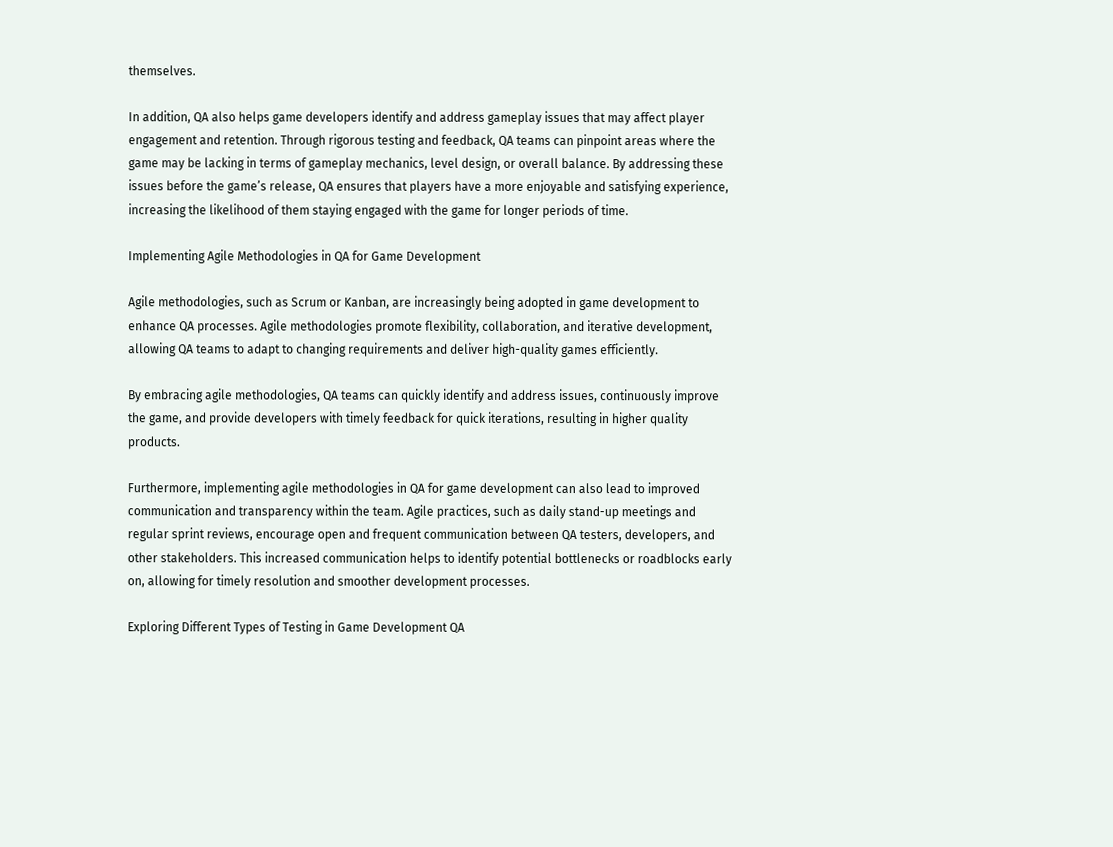themselves.

In addition, QA also helps game developers identify and address gameplay issues that may affect player engagement and retention. Through rigorous testing and feedback, QA teams can pinpoint areas where the game may be lacking in terms of gameplay mechanics, level design, or overall balance. By addressing these issues before the game’s release, QA ensures that players have a more enjoyable and satisfying experience, increasing the likelihood of them staying engaged with the game for longer periods of time.

Implementing Agile Methodologies in QA for Game Development

Agile methodologies, such as Scrum or Kanban, are increasingly being adopted in game development to enhance QA processes. Agile methodologies promote flexibility, collaboration, and iterative development, allowing QA teams to adapt to changing requirements and deliver high-quality games efficiently.

By embracing agile methodologies, QA teams can quickly identify and address issues, continuously improve the game, and provide developers with timely feedback for quick iterations, resulting in higher quality products.

Furthermore, implementing agile methodologies in QA for game development can also lead to improved communication and transparency within the team. Agile practices, such as daily stand-up meetings and regular sprint reviews, encourage open and frequent communication between QA testers, developers, and other stakeholders. This increased communication helps to identify potential bottlenecks or roadblocks early on, allowing for timely resolution and smoother development processes.

Exploring Different Types of Testing in Game Development QA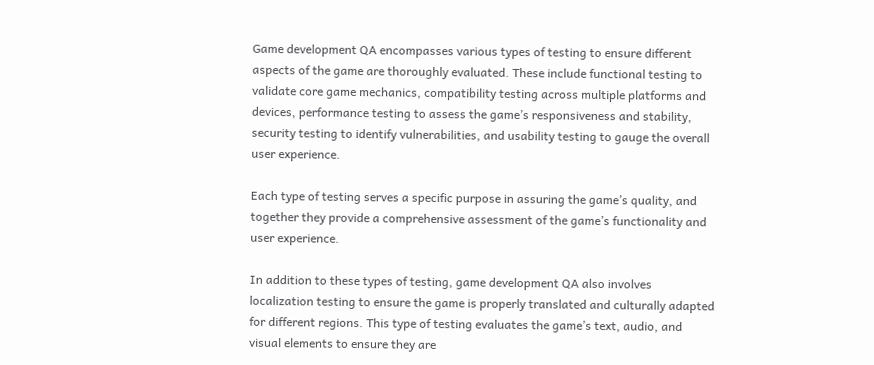Game development QA encompasses various types of testing to ensure different aspects of the game are thoroughly evaluated. These include functional testing to validate core game mechanics, compatibility testing across multiple platforms and devices, performance testing to assess the game’s responsiveness and stability, security testing to identify vulnerabilities, and usability testing to gauge the overall user experience.

Each type of testing serves a specific purpose in assuring the game’s quality, and together they provide a comprehensive assessment of the game’s functionality and user experience.

In addition to these types of testing, game development QA also involves localization testing to ensure the game is properly translated and culturally adapted for different regions. This type of testing evaluates the game’s text, audio, and visual elements to ensure they are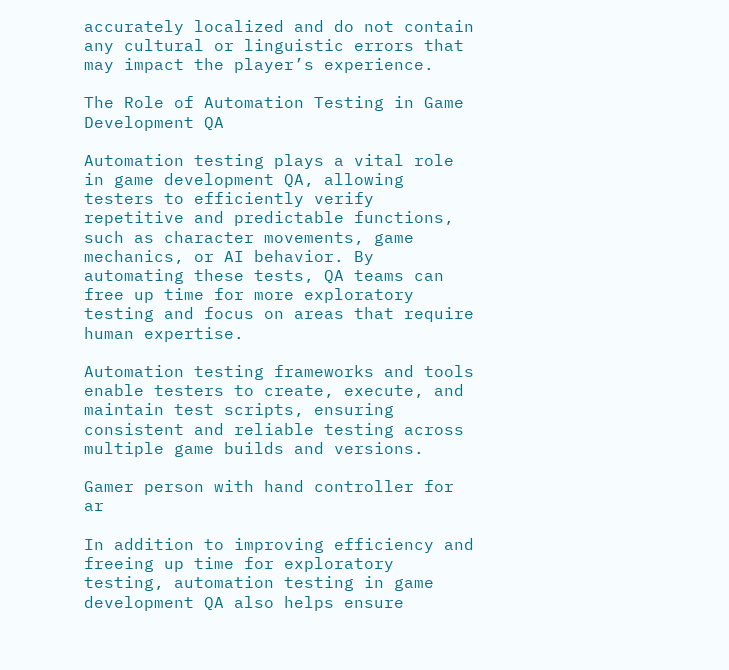accurately localized and do not contain any cultural or linguistic errors that may impact the player’s experience.

The Role of Automation Testing in Game Development QA

Automation testing plays a vital role in game development QA, allowing testers to efficiently verify repetitive and predictable functions, such as character movements, game mechanics, or AI behavior. By automating these tests, QA teams can free up time for more exploratory testing and focus on areas that require human expertise.

Automation testing frameworks and tools enable testers to create, execute, and maintain test scripts, ensuring consistent and reliable testing across multiple game builds and versions.

Gamer person with hand controller for ar

In addition to improving efficiency and freeing up time for exploratory testing, automation testing in game development QA also helps ensure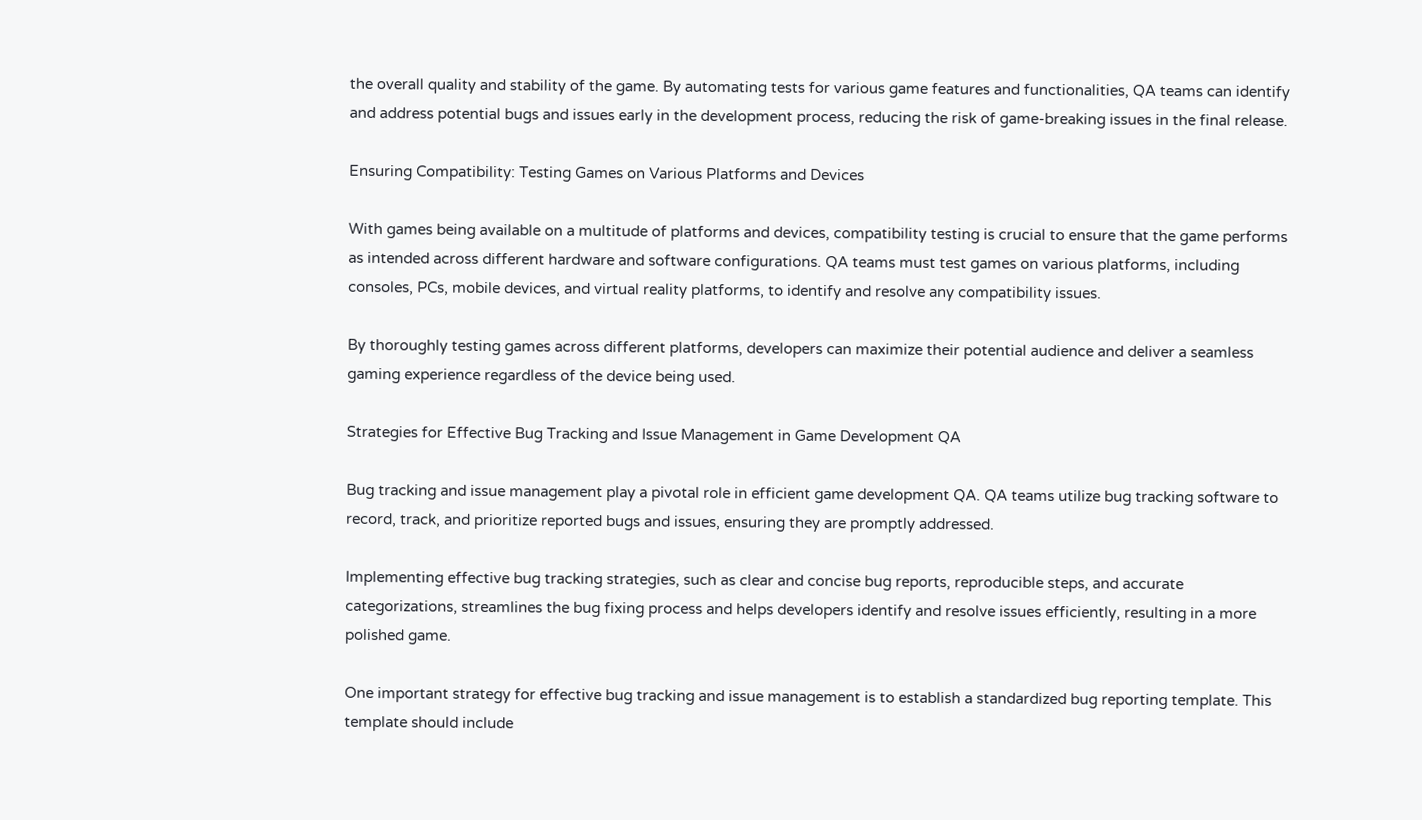the overall quality and stability of the game. By automating tests for various game features and functionalities, QA teams can identify and address potential bugs and issues early in the development process, reducing the risk of game-breaking issues in the final release.

Ensuring Compatibility: Testing Games on Various Platforms and Devices

With games being available on a multitude of platforms and devices, compatibility testing is crucial to ensure that the game performs as intended across different hardware and software configurations. QA teams must test games on various platforms, including consoles, PCs, mobile devices, and virtual reality platforms, to identify and resolve any compatibility issues.

By thoroughly testing games across different platforms, developers can maximize their potential audience and deliver a seamless gaming experience regardless of the device being used.

Strategies for Effective Bug Tracking and Issue Management in Game Development QA

Bug tracking and issue management play a pivotal role in efficient game development QA. QA teams utilize bug tracking software to record, track, and prioritize reported bugs and issues, ensuring they are promptly addressed.

Implementing effective bug tracking strategies, such as clear and concise bug reports, reproducible steps, and accurate categorizations, streamlines the bug fixing process and helps developers identify and resolve issues efficiently, resulting in a more polished game.

One important strategy for effective bug tracking and issue management is to establish a standardized bug reporting template. This template should include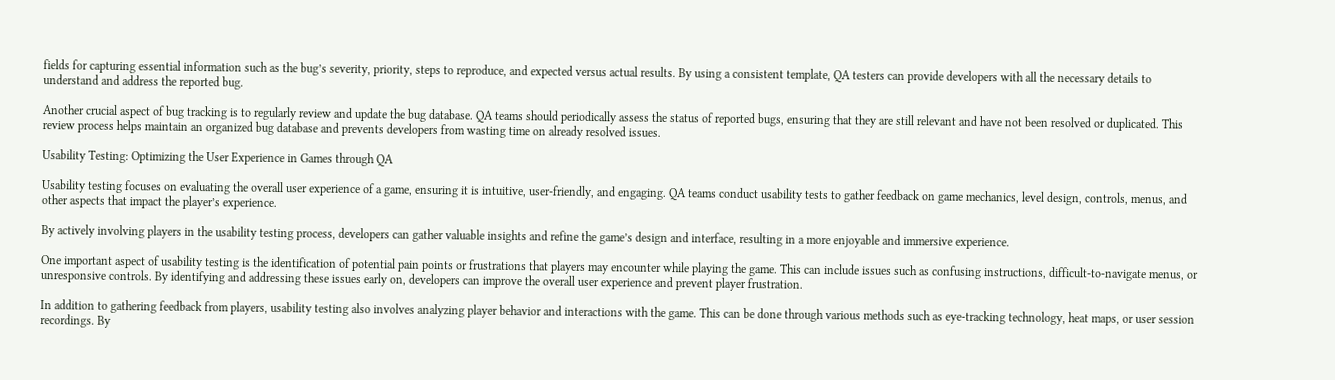fields for capturing essential information such as the bug’s severity, priority, steps to reproduce, and expected versus actual results. By using a consistent template, QA testers can provide developers with all the necessary details to understand and address the reported bug.

Another crucial aspect of bug tracking is to regularly review and update the bug database. QA teams should periodically assess the status of reported bugs, ensuring that they are still relevant and have not been resolved or duplicated. This review process helps maintain an organized bug database and prevents developers from wasting time on already resolved issues.

Usability Testing: Optimizing the User Experience in Games through QA

Usability testing focuses on evaluating the overall user experience of a game, ensuring it is intuitive, user-friendly, and engaging. QA teams conduct usability tests to gather feedback on game mechanics, level design, controls, menus, and other aspects that impact the player’s experience.

By actively involving players in the usability testing process, developers can gather valuable insights and refine the game’s design and interface, resulting in a more enjoyable and immersive experience.

One important aspect of usability testing is the identification of potential pain points or frustrations that players may encounter while playing the game. This can include issues such as confusing instructions, difficult-to-navigate menus, or unresponsive controls. By identifying and addressing these issues early on, developers can improve the overall user experience and prevent player frustration.

In addition to gathering feedback from players, usability testing also involves analyzing player behavior and interactions with the game. This can be done through various methods such as eye-tracking technology, heat maps, or user session recordings. By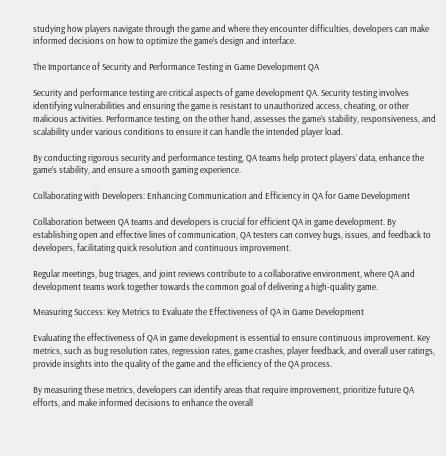studying how players navigate through the game and where they encounter difficulties, developers can make informed decisions on how to optimize the game’s design and interface.

The Importance of Security and Performance Testing in Game Development QA

Security and performance testing are critical aspects of game development QA. Security testing involves identifying vulnerabilities and ensuring the game is resistant to unauthorized access, cheating, or other malicious activities. Performance testing, on the other hand, assesses the game’s stability, responsiveness, and scalability under various conditions to ensure it can handle the intended player load.

By conducting rigorous security and performance testing, QA teams help protect players’ data, enhance the game’s stability, and ensure a smooth gaming experience.

Collaborating with Developers: Enhancing Communication and Efficiency in QA for Game Development

Collaboration between QA teams and developers is crucial for efficient QA in game development. By establishing open and effective lines of communication, QA testers can convey bugs, issues, and feedback to developers, facilitating quick resolution and continuous improvement.

Regular meetings, bug triages, and joint reviews contribute to a collaborative environment, where QA and development teams work together towards the common goal of delivering a high-quality game.

Measuring Success: Key Metrics to Evaluate the Effectiveness of QA in Game Development

Evaluating the effectiveness of QA in game development is essential to ensure continuous improvement. Key metrics, such as bug resolution rates, regression rates, game crashes, player feedback, and overall user ratings, provide insights into the quality of the game and the efficiency of the QA process.

By measuring these metrics, developers can identify areas that require improvement, prioritize future QA efforts, and make informed decisions to enhance the overall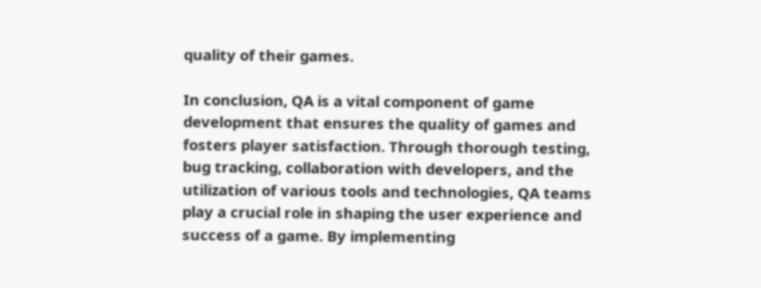quality of their games.

In conclusion, QA is a vital component of game development that ensures the quality of games and fosters player satisfaction. Through thorough testing, bug tracking, collaboration with developers, and the utilization of various tools and technologies, QA teams play a crucial role in shaping the user experience and success of a game. By implementing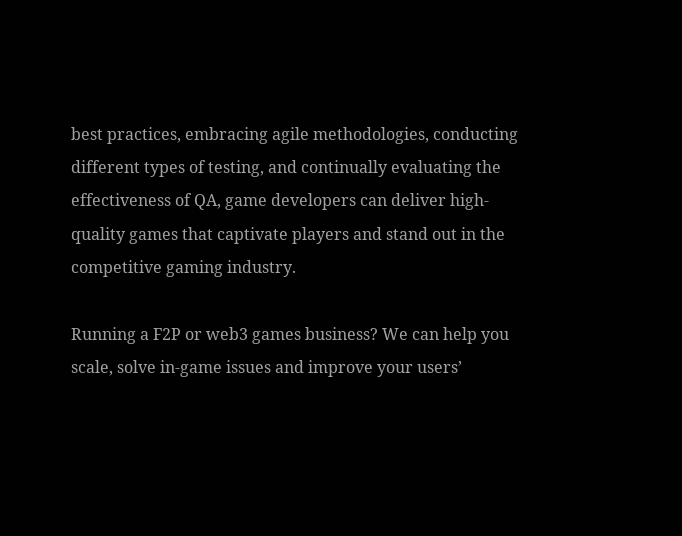best practices, embracing agile methodologies, conducting different types of testing, and continually evaluating the effectiveness of QA, game developers can deliver high-quality games that captivate players and stand out in the competitive gaming industry.

Running a F2P or web3 games business? We can help you scale, solve in-game issues and improve your users’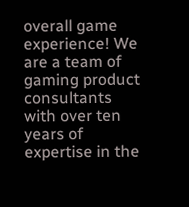overall game experience! We are a team of gaming product consultants with over ten years of expertise in the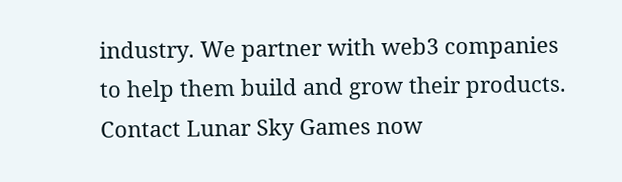industry. We partner with web3 companies to help them build and grow their products. Contact Lunar Sky Games now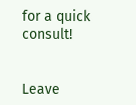for a quick consult!


Leave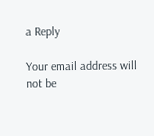a Reply

Your email address will not be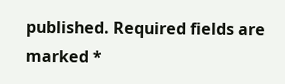published. Required fields are marked *